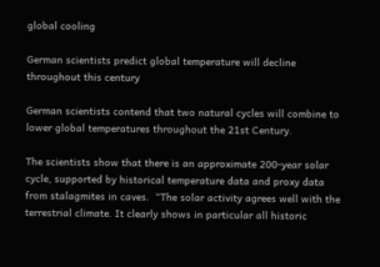global cooling

German scientists predict global temperature will decline throughout this century

German scientists contend that two natural cycles will combine to lower global temperatures throughout the 21st Century.

The scientists show that there is an approximate 200-year solar cycle, supported by historical temperature data and proxy data from stalagmites in caves.  “The solar activity agrees well with the terrestrial climate. It clearly shows in particular all historic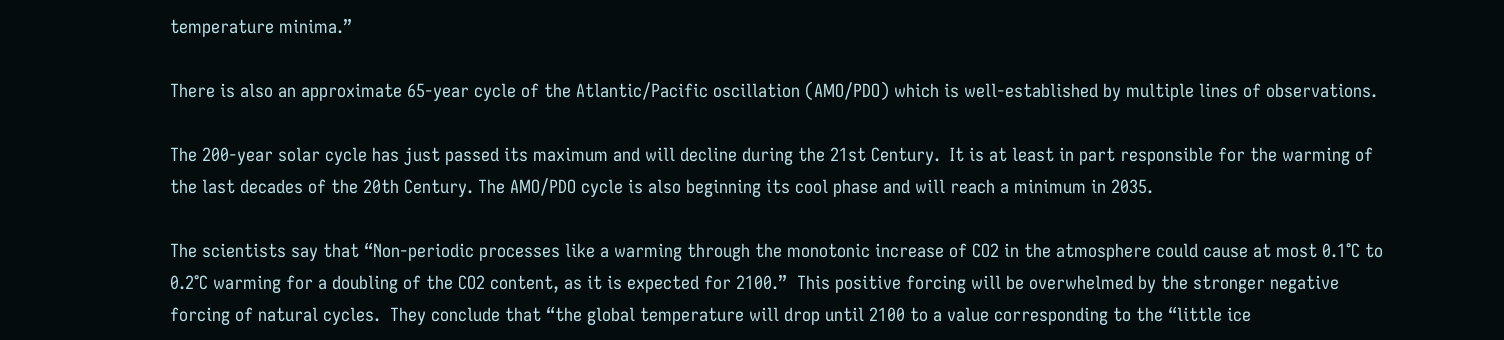temperature minima.”

There is also an approximate 65-year cycle of the Atlantic/Pacific oscillation (AMO/PDO) which is well-established by multiple lines of observations.

The 200-year solar cycle has just passed its maximum and will decline during the 21st Century.  It is at least in part responsible for the warming of the last decades of the 20th Century. The AMO/PDO cycle is also beginning its cool phase and will reach a minimum in 2035.

The scientists say that “Non-periodic processes like a warming through the monotonic increase of CO2 in the atmosphere could cause at most 0.1°C to 0.2°C warming for a doubling of the CO2 content, as it is expected for 2100.”  This positive forcing will be overwhelmed by the stronger negative forcing of natural cycles.  They conclude that “the global temperature will drop until 2100 to a value corresponding to the “little ice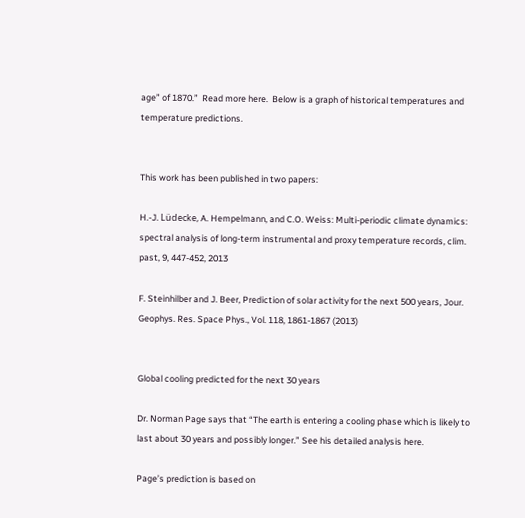age” of 1870.”  Read more here.  Below is a graph of historical temperatures and temperature predictions.


This work has been published in two papers:

H.-J. Lüdecke, A. Hempelmann, and C.O. Weiss: Multi-periodic climate dynamics: spectral analysis of long-term instrumental and proxy temperature records, clim. past, 9, 447-452, 2013

F. Steinhilber and J. Beer, Prediction of solar activity for the next 500 years, Jour. Geophys. Res. Space Phys., Vol. 118, 1861-1867 (2013)


Global cooling predicted for the next 30 years

Dr. Norman Page says that “The earth is entering a cooling phase which is likely to last about 30 years and possibly longer.” See his detailed analysis here.

Page’s prediction is based on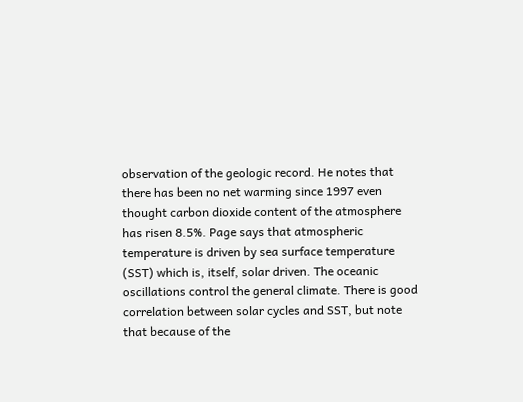observation of the geologic record. He notes that there has been no net warming since 1997 even thought carbon dioxide content of the atmosphere has risen 8.5%. Page says that atmospheric temperature is driven by sea surface temperature (SST) which is, itself, solar driven. The oceanic oscillations control the general climate. There is good correlation between solar cycles and SST, but note that because of the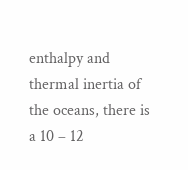enthalpy and thermal inertia of the oceans, there is a 10 – 12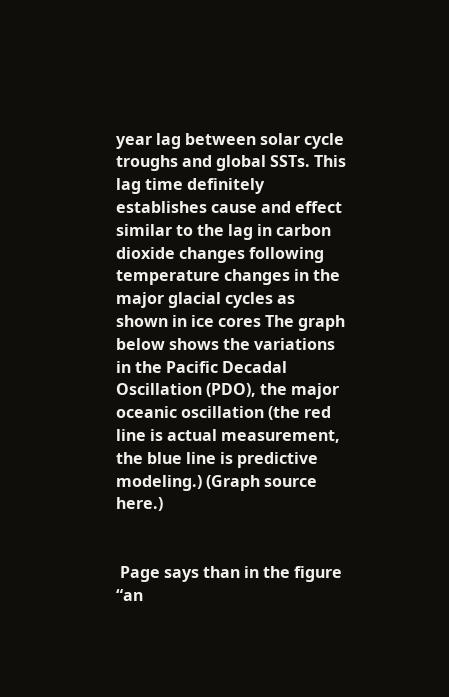year lag between solar cycle troughs and global SSTs. This lag time definitely establishes cause and effect similar to the lag in carbon dioxide changes following temperature changes in the major glacial cycles as shown in ice cores The graph below shows the variations in the Pacific Decadal Oscillation (PDO), the major oceanic oscillation (the red line is actual measurement, the blue line is predictive modeling.) (Graph source here.)


 Page says than in the figure “an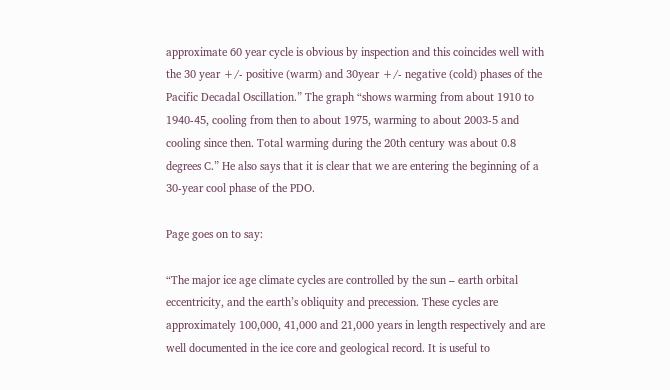approximate 60 year cycle is obvious by inspection and this coincides well with the 30 year +/- positive (warm) and 30year +/- negative (cold) phases of the Pacific Decadal Oscillation.” The graph “shows warming from about 1910 to 1940-45, cooling from then to about 1975, warming to about 2003-5 and cooling since then. Total warming during the 20th century was about 0.8 degrees C.” He also says that it is clear that we are entering the beginning of a 30-year cool phase of the PDO.

Page goes on to say:

“The major ice age climate cycles are controlled by the sun – earth orbital eccentricity, and the earth’s obliquity and precession. These cycles are approximately 100,000, 41,000 and 21,000 years in length respectively and are well documented in the ice core and geological record. It is useful to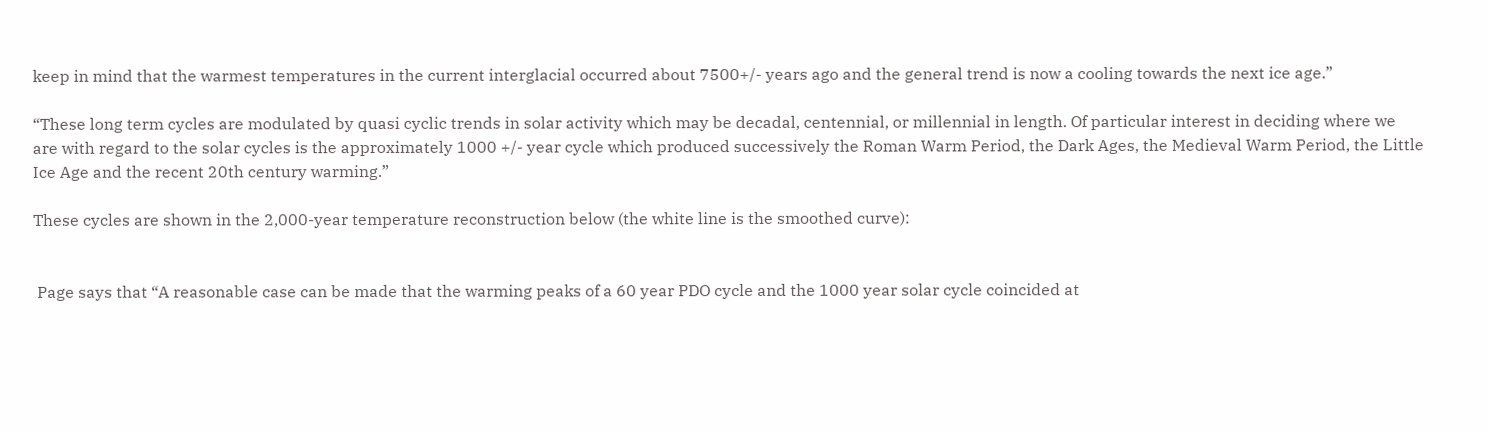keep in mind that the warmest temperatures in the current interglacial occurred about 7500+/- years ago and the general trend is now a cooling towards the next ice age.”

“These long term cycles are modulated by quasi cyclic trends in solar activity which may be decadal, centennial, or millennial in length. Of particular interest in deciding where we are with regard to the solar cycles is the approximately 1000 +/- year cycle which produced successively the Roman Warm Period, the Dark Ages, the Medieval Warm Period, the Little Ice Age and the recent 20th century warming.”

These cycles are shown in the 2,000-year temperature reconstruction below (the white line is the smoothed curve):


 Page says that “A reasonable case can be made that the warming peaks of a 60 year PDO cycle and the 1000 year solar cycle coincided at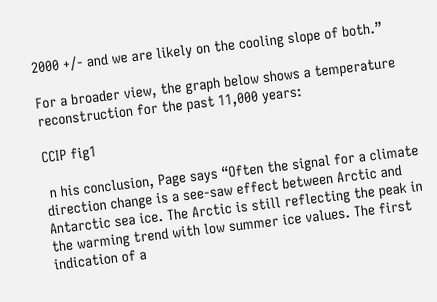2000 +/- and we are likely on the cooling slope of both.”

For a broader view, the graph below shows a temperature reconstruction for the past 11,000 years:

CCIP fig1

 n his conclusion, Page says “Often the signal for a climate direction change is a see-saw effect between Arctic and Antarctic sea ice. The Arctic is still reflecting the peak in the warming trend with low summer ice values. The first indication of a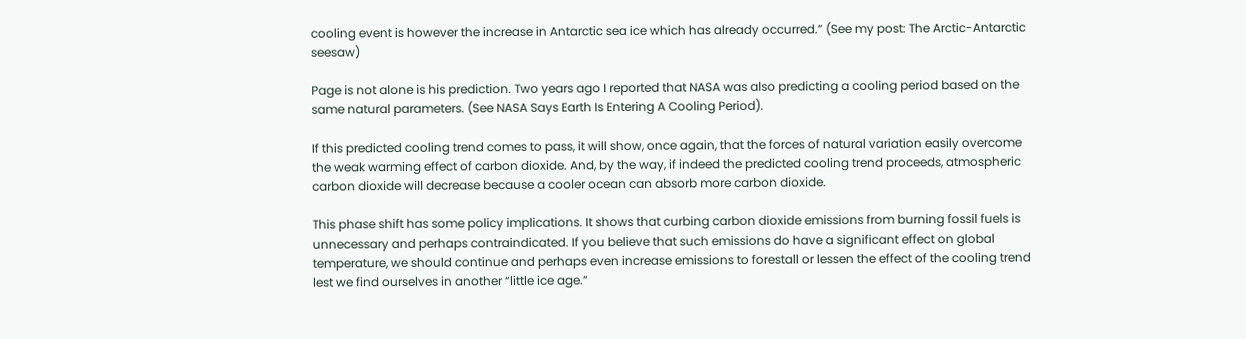cooling event is however the increase in Antarctic sea ice which has already occurred.” (See my post: The Arctic-Antarctic seesaw)

Page is not alone is his prediction. Two years ago I reported that NASA was also predicting a cooling period based on the same natural parameters. (See NASA Says Earth Is Entering A Cooling Period).

If this predicted cooling trend comes to pass, it will show, once again, that the forces of natural variation easily overcome the weak warming effect of carbon dioxide. And, by the way, if indeed the predicted cooling trend proceeds, atmospheric carbon dioxide will decrease because a cooler ocean can absorb more carbon dioxide.

This phase shift has some policy implications. It shows that curbing carbon dioxide emissions from burning fossil fuels is unnecessary and perhaps contraindicated. If you believe that such emissions do have a significant effect on global temperature, we should continue and perhaps even increase emissions to forestall or lessen the effect of the cooling trend lest we find ourselves in another “little ice age.”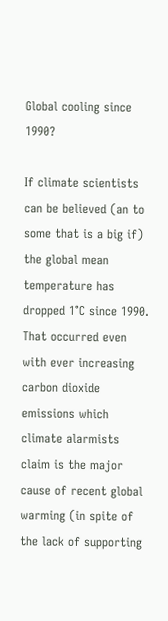Global cooling since 1990?

If climate scientists can be believed (an to some that is a big if) the global mean temperature has dropped 1°C since 1990. That occurred even with ever increasing carbon dioxide emissions which climate alarmists claim is the major cause of recent global warming (in spite of the lack of supporting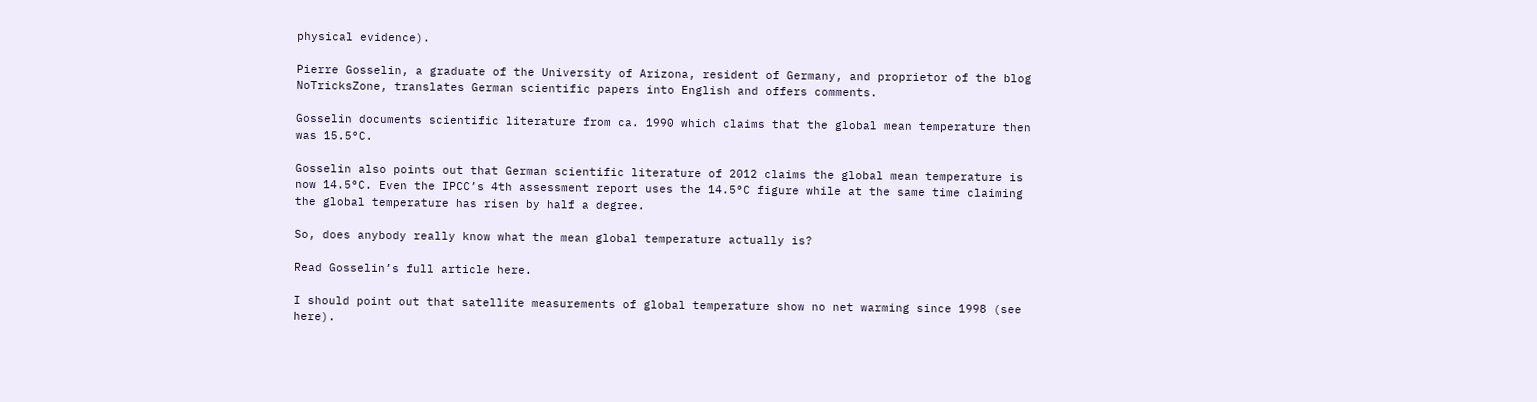physical evidence).

Pierre Gosselin, a graduate of the University of Arizona, resident of Germany, and proprietor of the blog NoTricksZone, translates German scientific papers into English and offers comments.

Gosselin documents scientific literature from ca. 1990 which claims that the global mean temperature then was 15.5°C.

Gosselin also points out that German scientific literature of 2012 claims the global mean temperature is now 14.5°C. Even the IPCC’s 4th assessment report uses the 14.5°C figure while at the same time claiming the global temperature has risen by half a degree.

So, does anybody really know what the mean global temperature actually is?

Read Gosselin’s full article here.

I should point out that satellite measurements of global temperature show no net warming since 1998 (see here).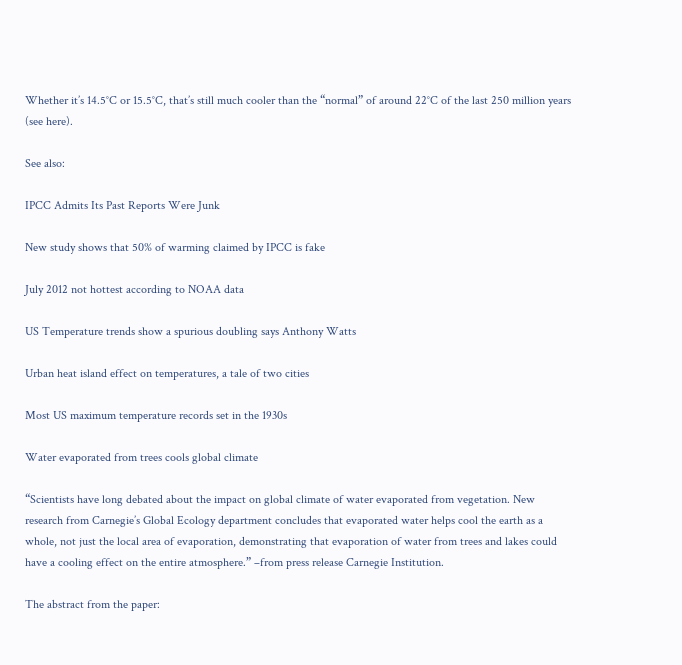Whether it’s 14.5°C or 15.5°C, that’s still much cooler than the “normal” of around 22°C of the last 250 million years (see here).

See also:

IPCC Admits Its Past Reports Were Junk

New study shows that 50% of warming claimed by IPCC is fake

July 2012 not hottest according to NOAA data

US Temperature trends show a spurious doubling says Anthony Watts

Urban heat island effect on temperatures, a tale of two cities

Most US maximum temperature records set in the 1930s

Water evaporated from trees cools global climate

“Scientists have long debated about the impact on global climate of water evaporated from vegetation. New research from Carnegie’s Global Ecology department concludes that evaporated water helps cool the earth as a whole, not just the local area of evaporation, demonstrating that evaporation of water from trees and lakes could have a cooling effect on the entire atmosphere.” –from press release Carnegie Institution.

The abstract from the paper: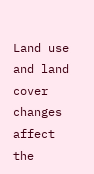Land use and land cover changes affect the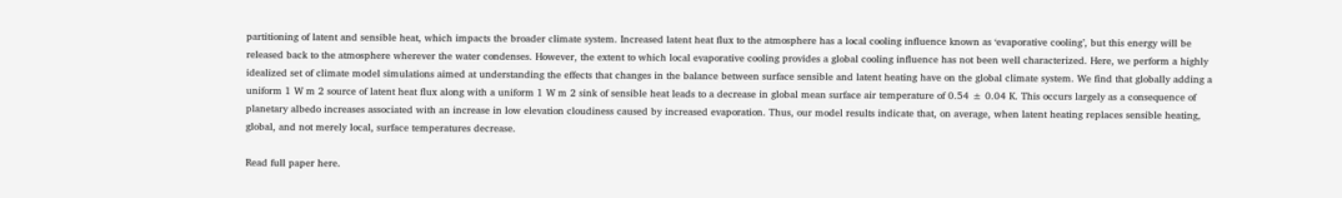partitioning of latent and sensible heat, which impacts the broader climate system. Increased latent heat flux to the atmosphere has a local cooling influence known as ‘evaporative cooling’, but this energy will be released back to the atmosphere wherever the water condenses. However, the extent to which local evaporative cooling provides a global cooling influence has not been well characterized. Here, we perform a highly idealized set of climate model simulations aimed at understanding the effects that changes in the balance between surface sensible and latent heating have on the global climate system. We find that globally adding a uniform 1 W m 2 source of latent heat flux along with a uniform 1 W m 2 sink of sensible heat leads to a decrease in global mean surface air temperature of 0.54 ± 0.04 K. This occurs largely as a consequence of planetary albedo increases associated with an increase in low elevation cloudiness caused by increased evaporation. Thus, our model results indicate that, on average, when latent heating replaces sensible heating, global, and not merely local, surface temperatures decrease.

Read full paper here.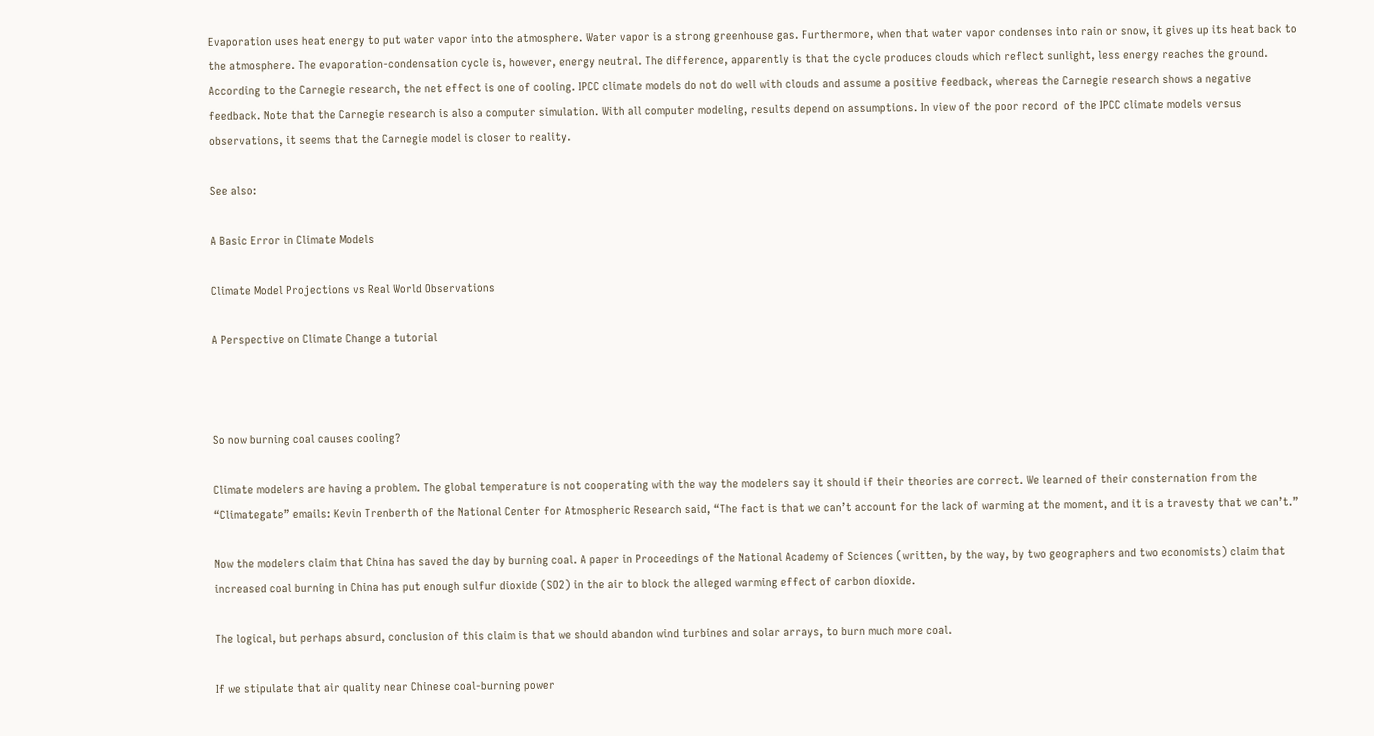Evaporation uses heat energy to put water vapor into the atmosphere. Water vapor is a strong greenhouse gas. Furthermore, when that water vapor condenses into rain or snow, it gives up its heat back to the atmosphere. The evaporation-condensation cycle is, however, energy neutral. The difference, apparently is that the cycle produces clouds which reflect sunlight, less energy reaches the ground. According to the Carnegie research, the net effect is one of cooling. IPCC climate models do not do well with clouds and assume a positive feedback, whereas the Carnegie research shows a negative feedback. Note that the Carnegie research is also a computer simulation. With all computer modeling, results depend on assumptions. In view of the poor record  of the IPCC climate models versus observations, it seems that the Carnegie model is closer to reality.

See also:

A Basic Error in Climate Models

Climate Model Projections vs Real World Observations

A Perspective on Climate Change a tutorial



So now burning coal causes cooling?

Climate modelers are having a problem. The global temperature is not cooperating with the way the modelers say it should if their theories are correct. We learned of their consternation from the “Climategate” emails: Kevin Trenberth of the National Center for Atmospheric Research said, “The fact is that we can’t account for the lack of warming at the moment, and it is a travesty that we can’t.”

Now the modelers claim that China has saved the day by burning coal. A paper in Proceedings of the National Academy of Sciences (written, by the way, by two geographers and two economists) claim that increased coal burning in China has put enough sulfur dioxide (SO2) in the air to block the alleged warming effect of carbon dioxide.

The logical, but perhaps absurd, conclusion of this claim is that we should abandon wind turbines and solar arrays, to burn much more coal.

If we stipulate that air quality near Chinese coal-burning power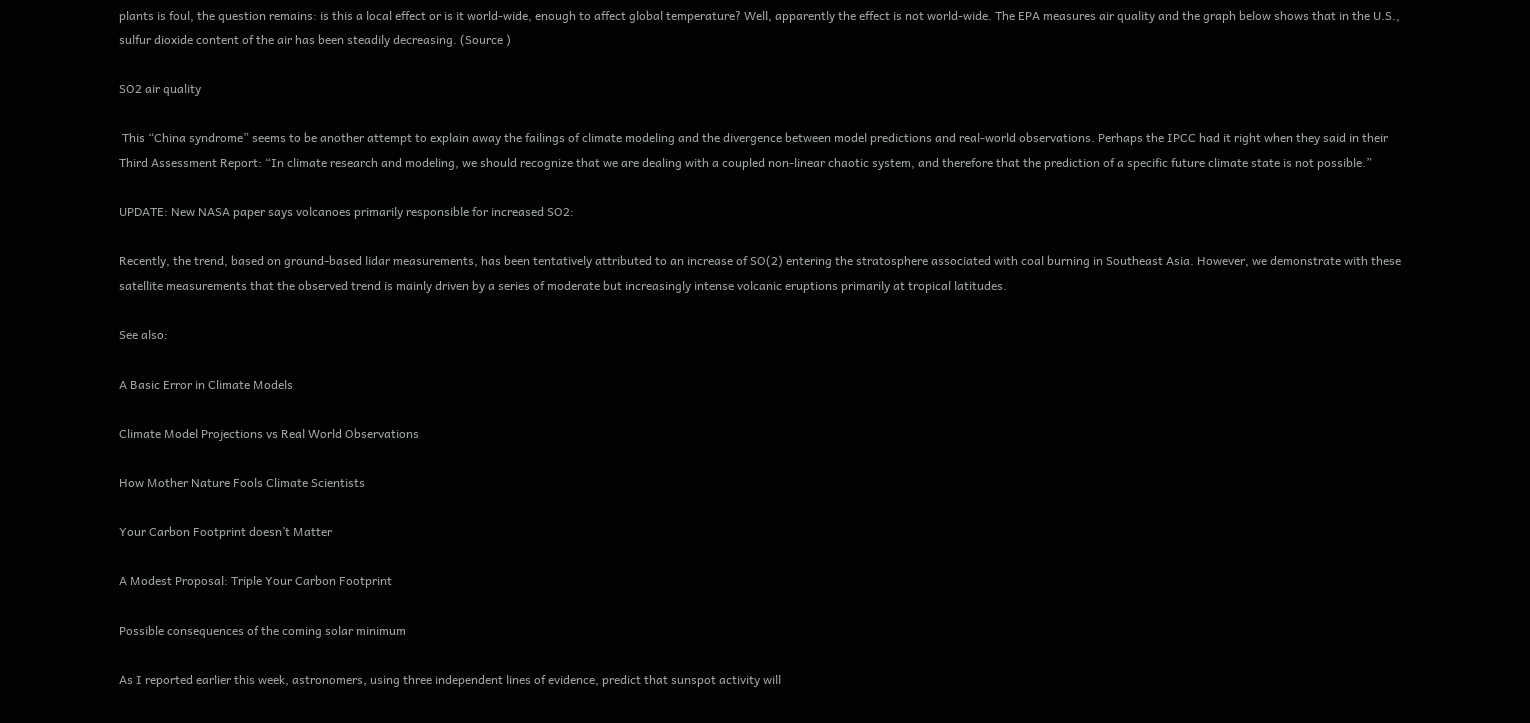plants is foul, the question remains: is this a local effect or is it world-wide, enough to affect global temperature? Well, apparently the effect is not world-wide. The EPA measures air quality and the graph below shows that in the U.S., sulfur dioxide content of the air has been steadily decreasing. (Source )

SO2 air quality

 This “China syndrome” seems to be another attempt to explain away the failings of climate modeling and the divergence between model predictions and real-world observations. Perhaps the IPCC had it right when they said in their Third Assessment Report: “In climate research and modeling, we should recognize that we are dealing with a coupled non-linear chaotic system, and therefore that the prediction of a specific future climate state is not possible.”

UPDATE: New NASA paper says volcanoes primarily responsible for increased SO2:

Recently, the trend, based on ground-based lidar measurements, has been tentatively attributed to an increase of SO(2) entering the stratosphere associated with coal burning in Southeast Asia. However, we demonstrate with these satellite measurements that the observed trend is mainly driven by a series of moderate but increasingly intense volcanic eruptions primarily at tropical latitudes.

See also:

A Basic Error in Climate Models

Climate Model Projections vs Real World Observations

How Mother Nature Fools Climate Scientists

Your Carbon Footprint doesn’t Matter

A Modest Proposal: Triple Your Carbon Footprint

Possible consequences of the coming solar minimum

As I reported earlier this week, astronomers, using three independent lines of evidence, predict that sunspot activity will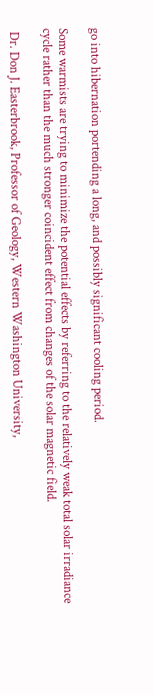go into hibernation portending a long, and possibly significant cooling period.

Some warmists are trying to minimize the potential effects by referring to the relatively weak total solar irradiance cycle rather than the much stronger coincident effect from changes of the solar magnetic field.

 Dr. Don J. Easterbrook, Professor of Geology, Western Washington University,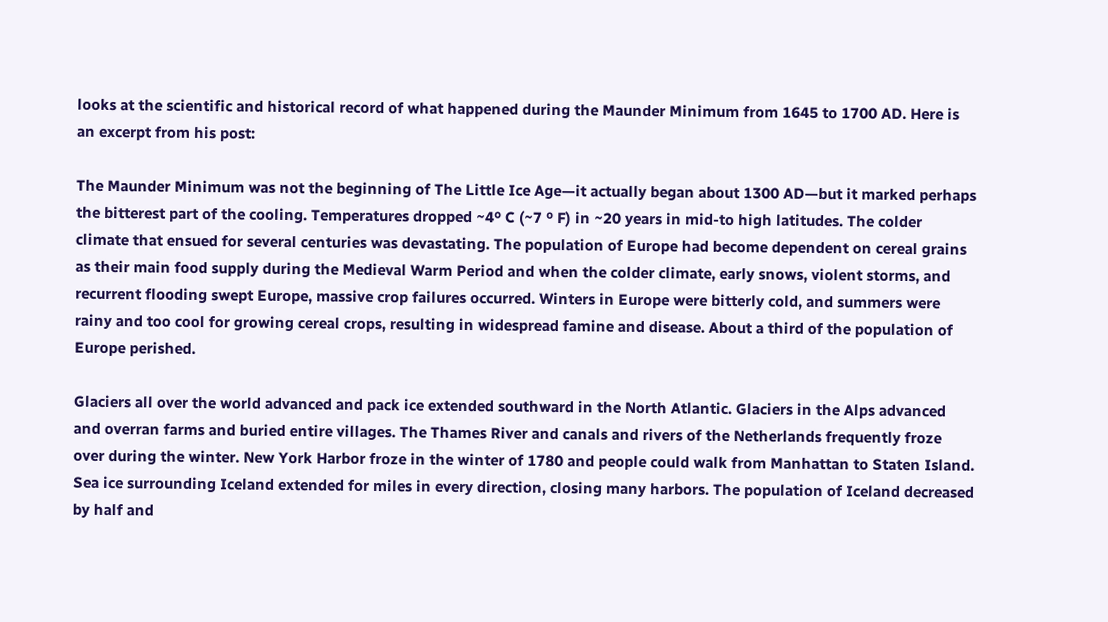looks at the scientific and historical record of what happened during the Maunder Minimum from 1645 to 1700 AD. Here is an excerpt from his post:

The Maunder Minimum was not the beginning of The Little Ice Age—it actually began about 1300 AD—but it marked perhaps the bitterest part of the cooling. Temperatures dropped ~4º C (~7 º F) in ~20 years in mid-to high latitudes. The colder climate that ensued for several centuries was devastating. The population of Europe had become dependent on cereal grains as their main food supply during the Medieval Warm Period and when the colder climate, early snows, violent storms, and recurrent flooding swept Europe, massive crop failures occurred. Winters in Europe were bitterly cold, and summers were rainy and too cool for growing cereal crops, resulting in widespread famine and disease. About a third of the population of Europe perished.

Glaciers all over the world advanced and pack ice extended southward in the North Atlantic. Glaciers in the Alps advanced and overran farms and buried entire villages. The Thames River and canals and rivers of the Netherlands frequently froze over during the winter. New York Harbor froze in the winter of 1780 and people could walk from Manhattan to Staten Island. Sea ice surrounding Iceland extended for miles in every direction, closing many harbors. The population of Iceland decreased by half and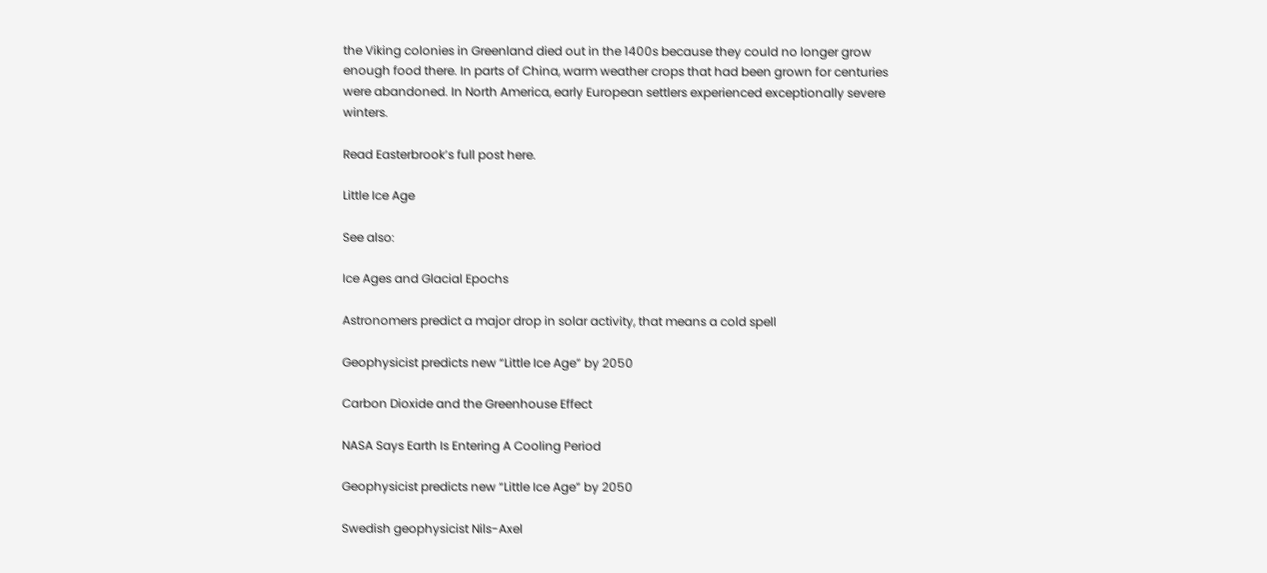the Viking colonies in Greenland died out in the 1400s because they could no longer grow enough food there. In parts of China, warm weather crops that had been grown for centuries were abandoned. In North America, early European settlers experienced exceptionally severe winters.

Read Easterbrook’s full post here.

Little Ice Age

See also:

Ice Ages and Glacial Epochs

Astronomers predict a major drop in solar activity, that means a cold spell

Geophysicist predicts new “Little Ice Age” by 2050

Carbon Dioxide and the Greenhouse Effect

NASA Says Earth Is Entering A Cooling Period

Geophysicist predicts new “Little Ice Age” by 2050

Swedish geophysicist Nils-Axel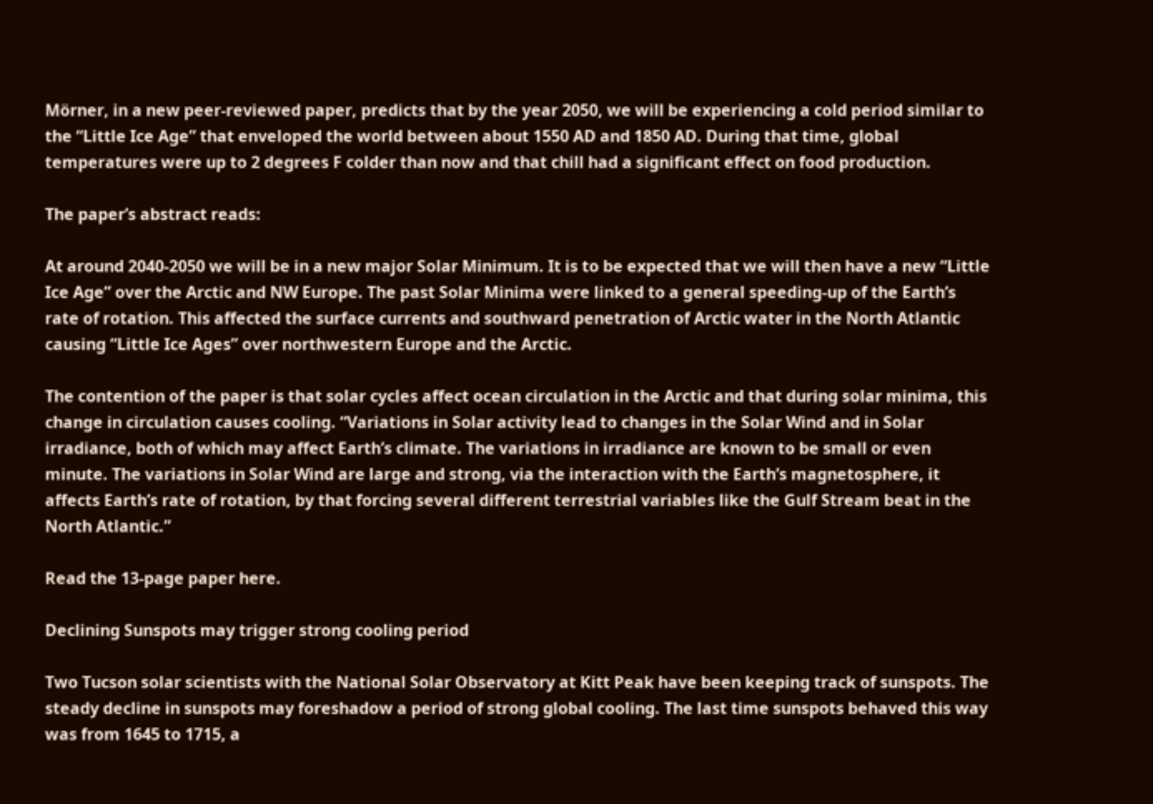Mörner, in a new peer-reviewed paper, predicts that by the year 2050, we will be experiencing a cold period similar to the “Little Ice Age” that enveloped the world between about 1550 AD and 1850 AD. During that time, global temperatures were up to 2 degrees F colder than now and that chill had a significant effect on food production.

The paper’s abstract reads:

At around 2040-2050 we will be in a new major Solar Minimum. It is to be expected that we will then have a new “Little Ice Age” over the Arctic and NW Europe. The past Solar Minima were linked to a general speeding-up of the Earth’s rate of rotation. This affected the surface currents and southward penetration of Arctic water in the North Atlantic causing “Little Ice Ages” over northwestern Europe and the Arctic.

The contention of the paper is that solar cycles affect ocean circulation in the Arctic and that during solar minima, this change in circulation causes cooling. “Variations in Solar activity lead to changes in the Solar Wind and in Solar irradiance, both of which may affect Earth’s climate. The variations in irradiance are known to be small or even minute. The variations in Solar Wind are large and strong, via the interaction with the Earth’s magnetosphere, it affects Earth’s rate of rotation, by that forcing several different terrestrial variables like the Gulf Stream beat in the North Atlantic.”

Read the 13-page paper here.

Declining Sunspots may trigger strong cooling period

Two Tucson solar scientists with the National Solar Observatory at Kitt Peak have been keeping track of sunspots. The steady decline in sunspots may foreshadow a period of strong global cooling. The last time sunspots behaved this way was from 1645 to 1715, a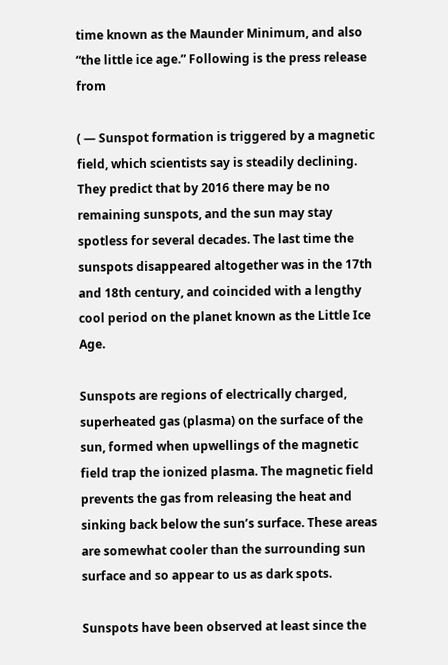time known as the Maunder Minimum, and also “the little ice age.” Following is the press release from

( — Sunspot formation is triggered by a magnetic field, which scientists say is steadily declining. They predict that by 2016 there may be no remaining sunspots, and the sun may stay spotless for several decades. The last time the sunspots disappeared altogether was in the 17th and 18th century, and coincided with a lengthy cool period on the planet known as the Little Ice Age.

Sunspots are regions of electrically charged, superheated gas (plasma) on the surface of the sun, formed when upwellings of the magnetic field trap the ionized plasma. The magnetic field prevents the gas from releasing the heat and sinking back below the sun’s surface. These areas are somewhat cooler than the surrounding sun surface and so appear to us as dark spots.

Sunspots have been observed at least since the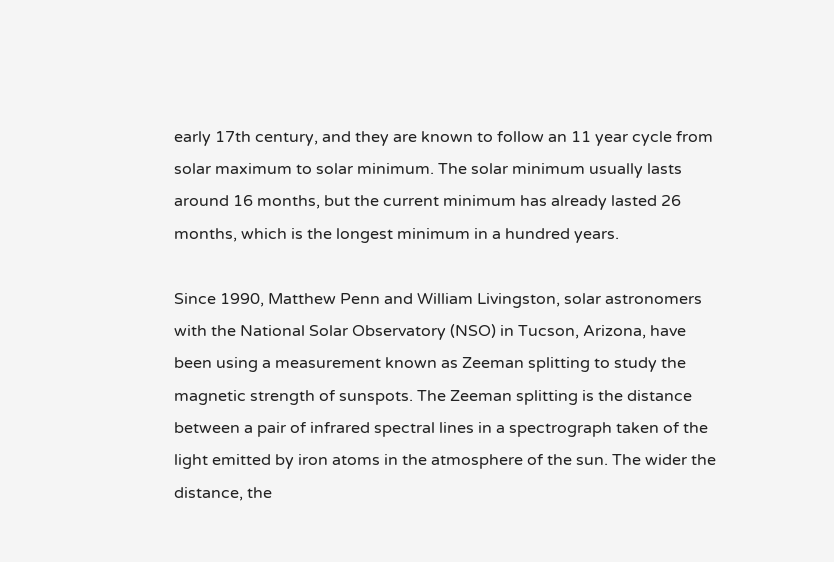early 17th century, and they are known to follow an 11 year cycle from solar maximum to solar minimum. The solar minimum usually lasts around 16 months, but the current minimum has already lasted 26 months, which is the longest minimum in a hundred years.

Since 1990, Matthew Penn and William Livingston, solar astronomers with the National Solar Observatory (NSO) in Tucson, Arizona, have been using a measurement known as Zeeman splitting to study the magnetic strength of sunspots. The Zeeman splitting is the distance between a pair of infrared spectral lines in a spectrograph taken of the light emitted by iron atoms in the atmosphere of the sun. The wider the distance, the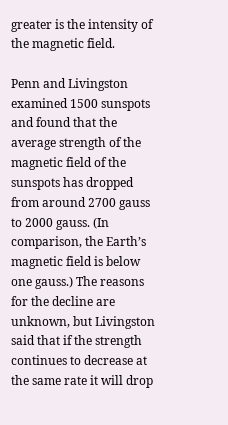greater is the intensity of the magnetic field.

Penn and Livingston examined 1500 sunspots and found that the average strength of the magnetic field of the sunspots has dropped from around 2700 gauss to 2000 gauss. (In comparison, the Earth’s magnetic field is below one gauss.) The reasons for the decline are unknown, but Livingston said that if the strength continues to decrease at the same rate it will drop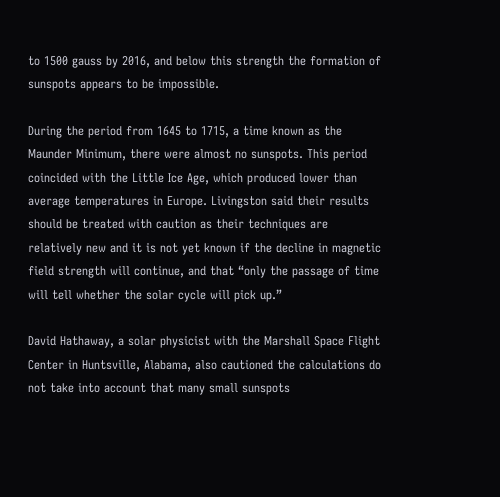to 1500 gauss by 2016, and below this strength the formation of sunspots appears to be impossible.

During the period from 1645 to 1715, a time known as the Maunder Minimum, there were almost no sunspots. This period coincided with the Little Ice Age, which produced lower than average temperatures in Europe. Livingston said their results should be treated with caution as their techniques are relatively new and it is not yet known if the decline in magnetic field strength will continue, and that “only the passage of time will tell whether the solar cycle will pick up.”

David Hathaway, a solar physicist with the Marshall Space Flight Center in Huntsville, Alabama, also cautioned the calculations do not take into account that many small sunspots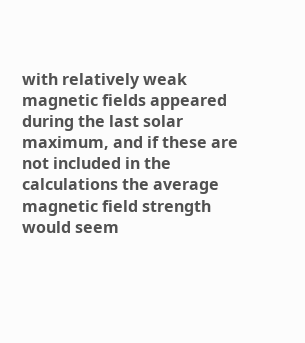with relatively weak magnetic fields appeared during the last solar maximum, and if these are not included in the calculations the average magnetic field strength would seem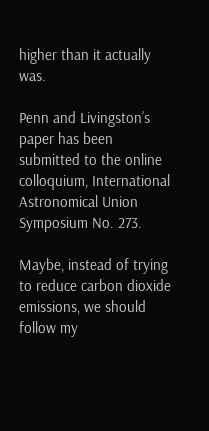higher than it actually was.

Penn and Livingston’s paper has been submitted to the online colloquium, International Astronomical Union Symposium No. 273.

Maybe, instead of trying to reduce carbon dioxide emissions, we should follow my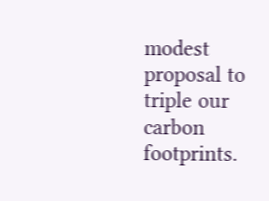modest proposal to triple our carbon footprints.